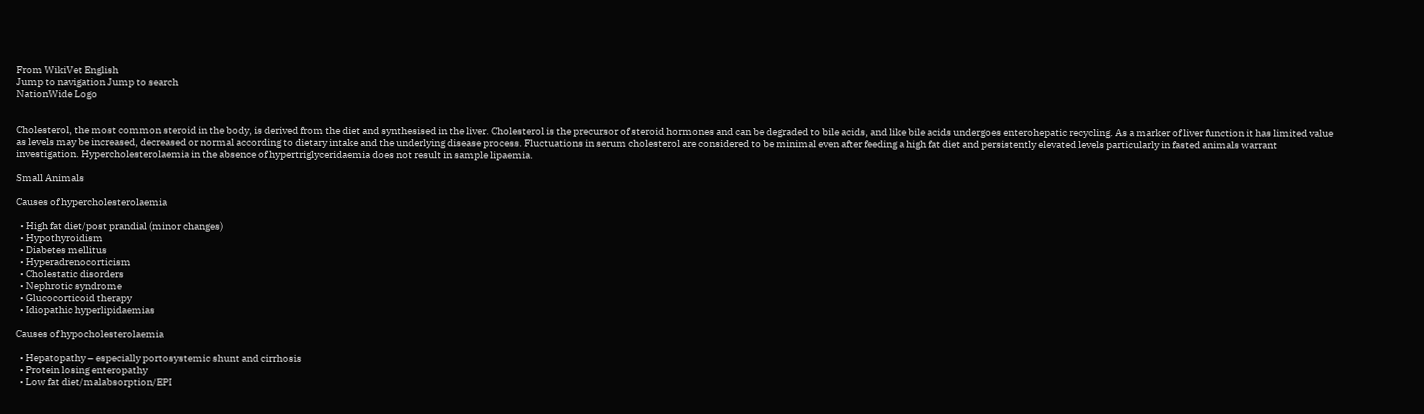From WikiVet English
Jump to navigation Jump to search
NationWide Logo


Cholesterol, the most common steroid in the body, is derived from the diet and synthesised in the liver. Cholesterol is the precursor of steroid hormones and can be degraded to bile acids, and like bile acids undergoes enterohepatic recycling. As a marker of liver function it has limited value as levels may be increased, decreased or normal according to dietary intake and the underlying disease process. Fluctuations in serum cholesterol are considered to be minimal even after feeding a high fat diet and persistently elevated levels particularly in fasted animals warrant investigation. Hypercholesterolaemia in the absence of hypertriglyceridaemia does not result in sample lipaemia.

Small Animals

Causes of hypercholesterolaemia

  • High fat diet/post prandial (minor changes)
  • Hypothyroidism
  • Diabetes mellitus
  • Hyperadrenocorticism
  • Cholestatic disorders
  • Nephrotic syndrome
  • Glucocorticoid therapy
  • Idiopathic hyperlipidaemias

Causes of hypocholesterolaemia

  • Hepatopathy – especially portosystemic shunt and cirrhosis
  • Protein losing enteropathy
  • Low fat diet/malabsorption/EPI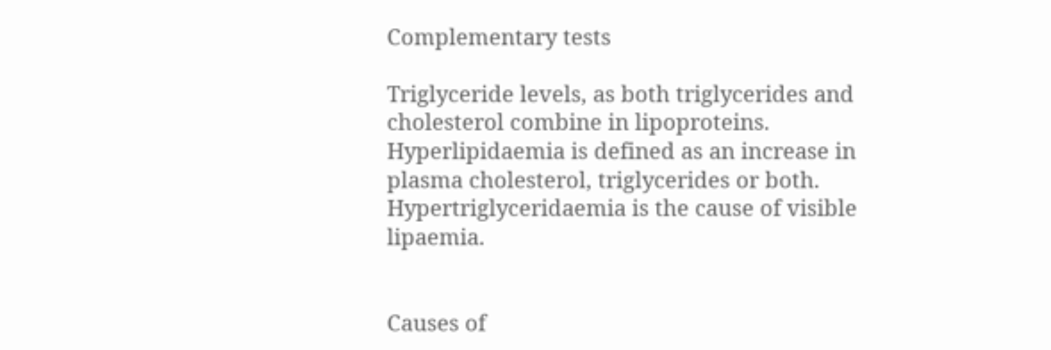Complementary tests

Triglyceride levels, as both triglycerides and cholesterol combine in lipoproteins. Hyperlipidaemia is defined as an increase in plasma cholesterol, triglycerides or both. Hypertriglyceridaemia is the cause of visible lipaemia.


Causes of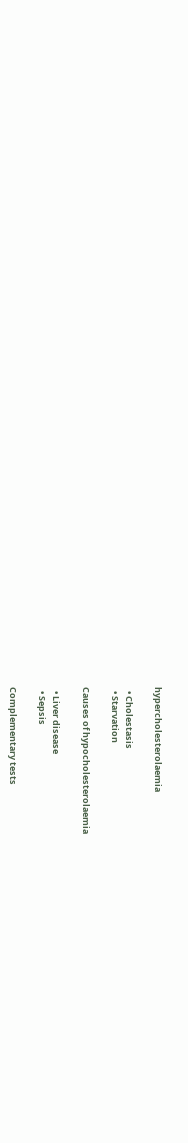hypercholesterolaemia

  • Cholestasis
  • Starvation

Causes of hypocholesterolaemia

  • Liver disease
  • Sepsis

Complementary tests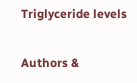Triglyceride levels

Authors &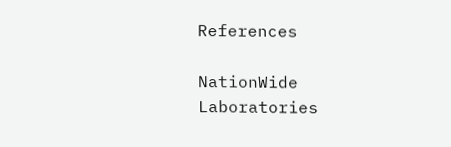References

NationWide Laboratories